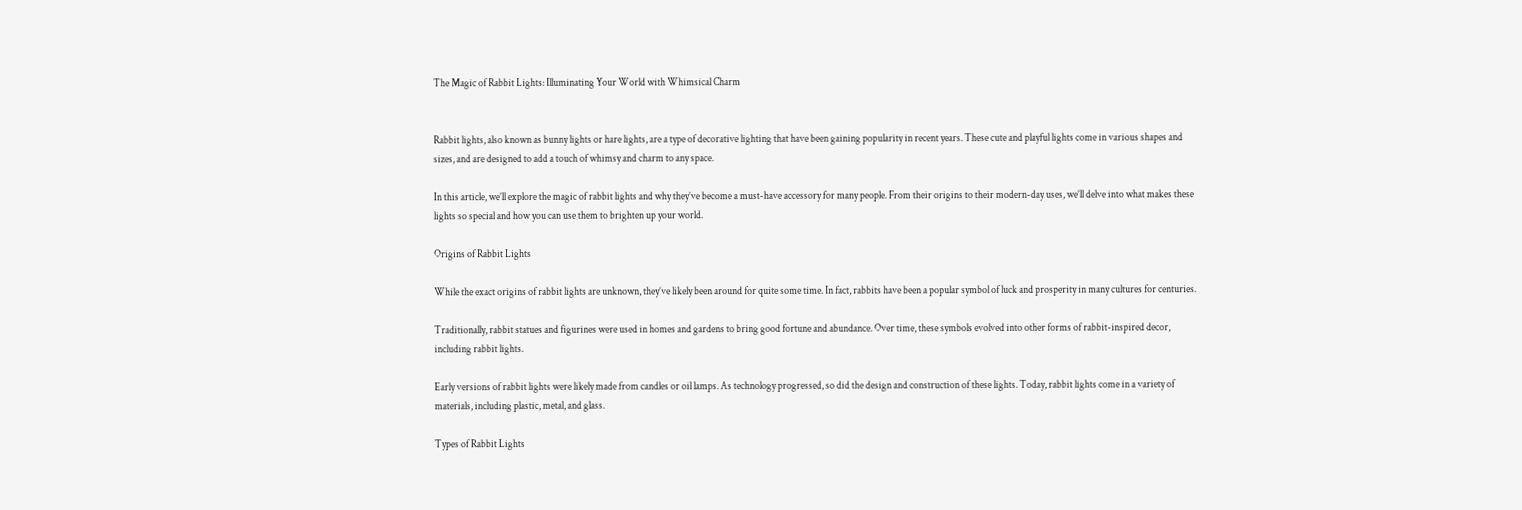The Magic of Rabbit Lights: Illuminating Your World with Whimsical Charm


Rabbit lights, also known as bunny lights or hare lights, are a type of decorative lighting that have been gaining popularity in recent years. These cute and playful lights come in various shapes and sizes, and are designed to add a touch of whimsy and charm to any space.

In this article, we’ll explore the magic of rabbit lights and why they’ve become a must-have accessory for many people. From their origins to their modern-day uses, we’ll delve into what makes these lights so special and how you can use them to brighten up your world.

Origins of Rabbit Lights

While the exact origins of rabbit lights are unknown, they’ve likely been around for quite some time. In fact, rabbits have been a popular symbol of luck and prosperity in many cultures for centuries.

Traditionally, rabbit statues and figurines were used in homes and gardens to bring good fortune and abundance. Over time, these symbols evolved into other forms of rabbit-inspired decor, including rabbit lights.

Early versions of rabbit lights were likely made from candles or oil lamps. As technology progressed, so did the design and construction of these lights. Today, rabbit lights come in a variety of materials, including plastic, metal, and glass.

Types of Rabbit Lights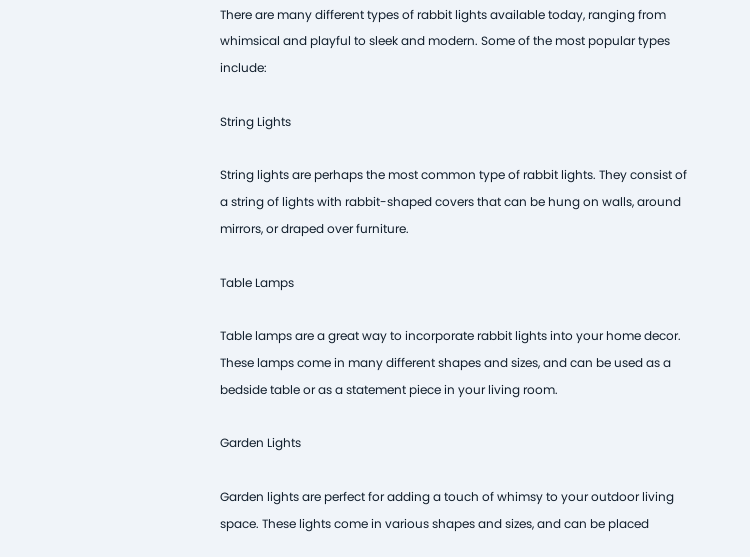There are many different types of rabbit lights available today, ranging from whimsical and playful to sleek and modern. Some of the most popular types include:

String Lights

String lights are perhaps the most common type of rabbit lights. They consist of a string of lights with rabbit-shaped covers that can be hung on walls, around mirrors, or draped over furniture.

Table Lamps

Table lamps are a great way to incorporate rabbit lights into your home decor. These lamps come in many different shapes and sizes, and can be used as a bedside table or as a statement piece in your living room.

Garden Lights

Garden lights are perfect for adding a touch of whimsy to your outdoor living space. These lights come in various shapes and sizes, and can be placed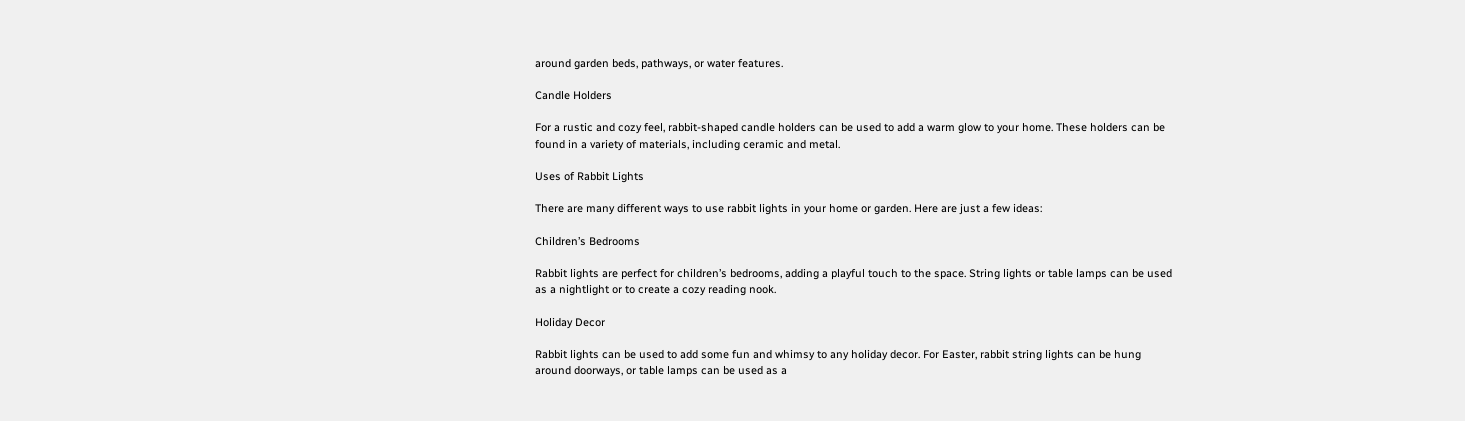around garden beds, pathways, or water features.

Candle Holders

For a rustic and cozy feel, rabbit-shaped candle holders can be used to add a warm glow to your home. These holders can be found in a variety of materials, including ceramic and metal.

Uses of Rabbit Lights

There are many different ways to use rabbit lights in your home or garden. Here are just a few ideas:

Children’s Bedrooms

Rabbit lights are perfect for children’s bedrooms, adding a playful touch to the space. String lights or table lamps can be used as a nightlight or to create a cozy reading nook.

Holiday Decor

Rabbit lights can be used to add some fun and whimsy to any holiday decor. For Easter, rabbit string lights can be hung around doorways, or table lamps can be used as a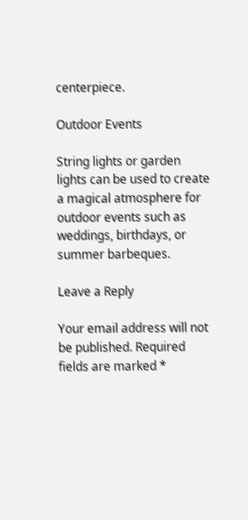centerpiece.

Outdoor Events

String lights or garden lights can be used to create a magical atmosphere for outdoor events such as weddings, birthdays, or summer barbeques.

Leave a Reply

Your email address will not be published. Required fields are marked *